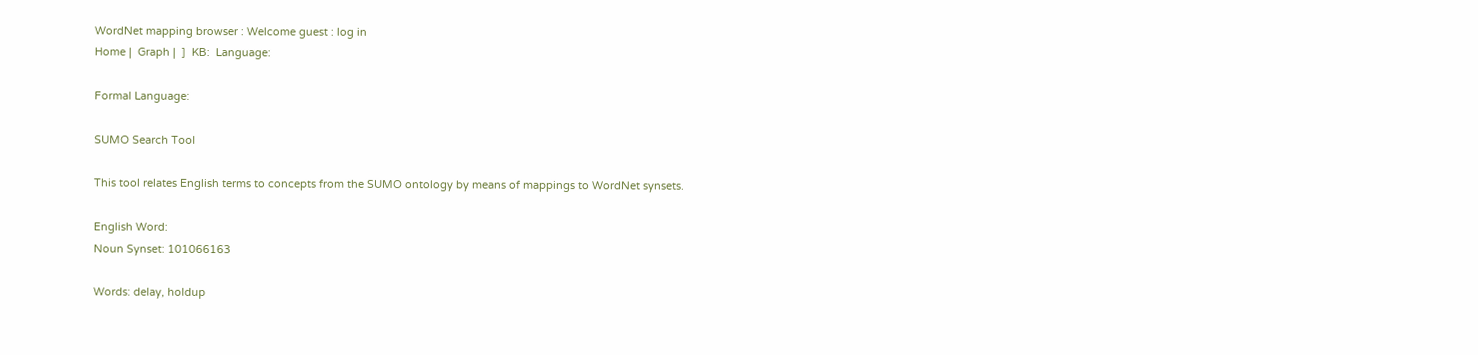WordNet mapping browser : Welcome guest : log in
Home |  Graph |  ]  KB:  Language:

Formal Language:

SUMO Search Tool

This tool relates English terms to concepts from the SUMO ontology by means of mappings to WordNet synsets.

English Word:
Noun Synset: 101066163

Words: delay, holdup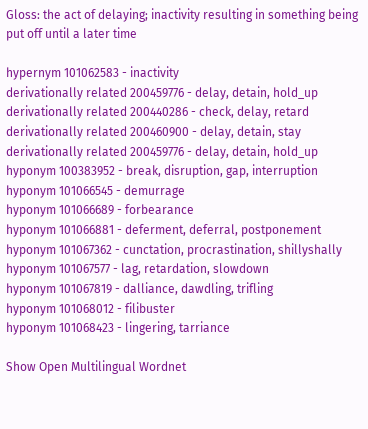Gloss: the act of delaying; inactivity resulting in something being put off until a later time

hypernym 101062583 - inactivity
derivationally related 200459776 - delay, detain, hold_up
derivationally related 200440286 - check, delay, retard
derivationally related 200460900 - delay, detain, stay
derivationally related 200459776 - delay, detain, hold_up
hyponym 100383952 - break, disruption, gap, interruption
hyponym 101066545 - demurrage
hyponym 101066689 - forbearance
hyponym 101066881 - deferment, deferral, postponement
hyponym 101067362 - cunctation, procrastination, shillyshally
hyponym 101067577 - lag, retardation, slowdown
hyponym 101067819 - dalliance, dawdling, trifling
hyponym 101068012 - filibuster
hyponym 101068423 - lingering, tarriance

Show Open Multilingual Wordnet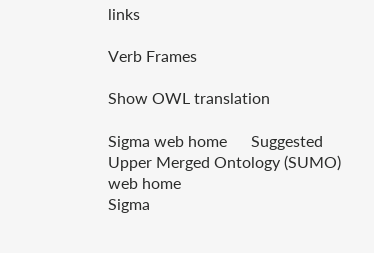links

Verb Frames

Show OWL translation

Sigma web home      Suggested Upper Merged Ontology (SUMO) web home
Sigma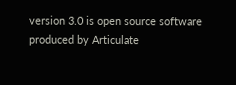version 3.0 is open source software produced by Articulate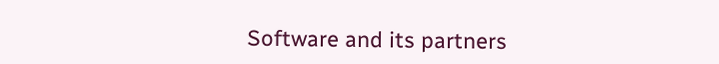Software and its partners